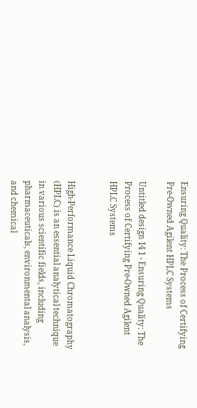Ensuring Quality: The Process of Certifying Pre-Owned Agilent HPLC Systems

Untitled design 14 1 - Ensuring Quality: The Process of Certifying Pre-Owned Agilent HPLC Systems


High-Performance Liquid Chromatography (HPLC) is an essential analytical technique in various scientific fields, including pharmaceuticals, environmental analysis, and chemical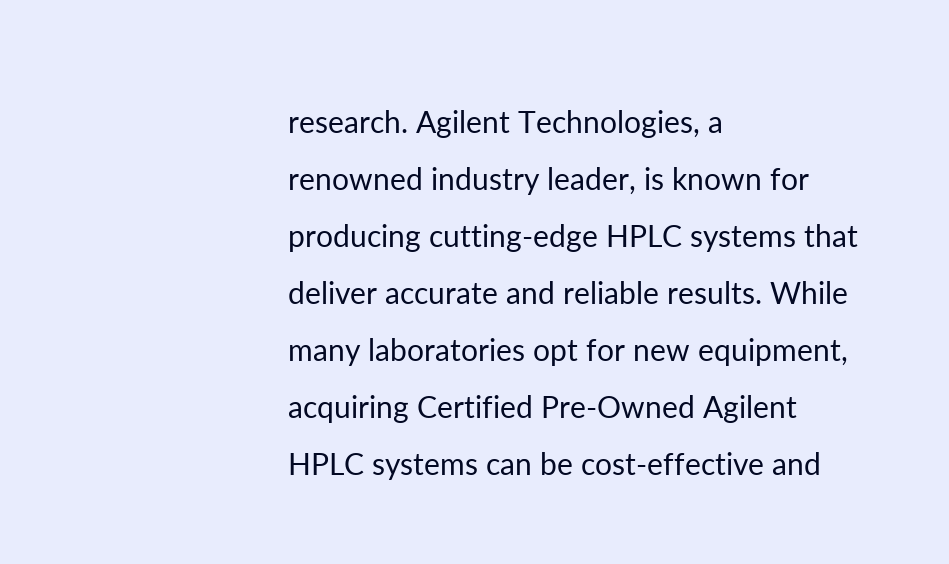research. Agilent Technologies, a renowned industry leader, is known for producing cutting-edge HPLC systems that deliver accurate and reliable results. While many laboratories opt for new equipment, acquiring Certified Pre-Owned Agilent HPLC systems can be cost-effective and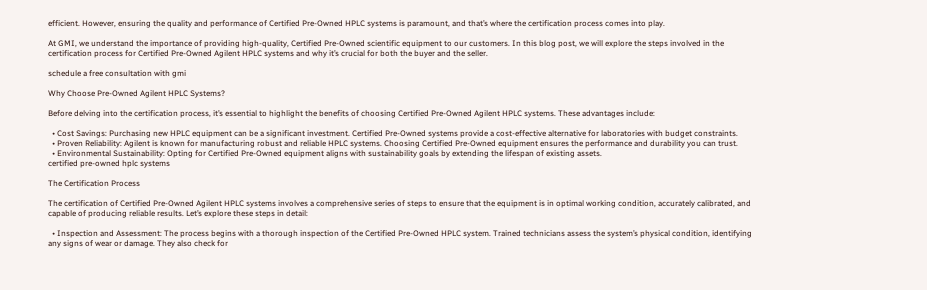efficient. However, ensuring the quality and performance of Certified Pre-Owned HPLC systems is paramount, and that’s where the certification process comes into play.

At GMI, we understand the importance of providing high-quality, Certified Pre-Owned scientific equipment to our customers. In this blog post, we will explore the steps involved in the certification process for Certified Pre-Owned Agilent HPLC systems and why it’s crucial for both the buyer and the seller.

schedule a free consultation with gmi

Why Choose Pre-Owned Agilent HPLC Systems?

Before delving into the certification process, it’s essential to highlight the benefits of choosing Certified Pre-Owned Agilent HPLC systems. These advantages include:

  • Cost Savings: Purchasing new HPLC equipment can be a significant investment. Certified Pre-Owned systems provide a cost-effective alternative for laboratories with budget constraints.
  • Proven Reliability: Agilent is known for manufacturing robust and reliable HPLC systems. Choosing Certified Pre-Owned equipment ensures the performance and durability you can trust.
  • Environmental Sustainability: Opting for Certified Pre-Owned equipment aligns with sustainability goals by extending the lifespan of existing assets.
certified pre-owned hplc systems

The Certification Process

The certification of Certified Pre-Owned Agilent HPLC systems involves a comprehensive series of steps to ensure that the equipment is in optimal working condition, accurately calibrated, and capable of producing reliable results. Let’s explore these steps in detail:

  • Inspection and Assessment: The process begins with a thorough inspection of the Certified Pre-Owned HPLC system. Trained technicians assess the system’s physical condition, identifying any signs of wear or damage. They also check for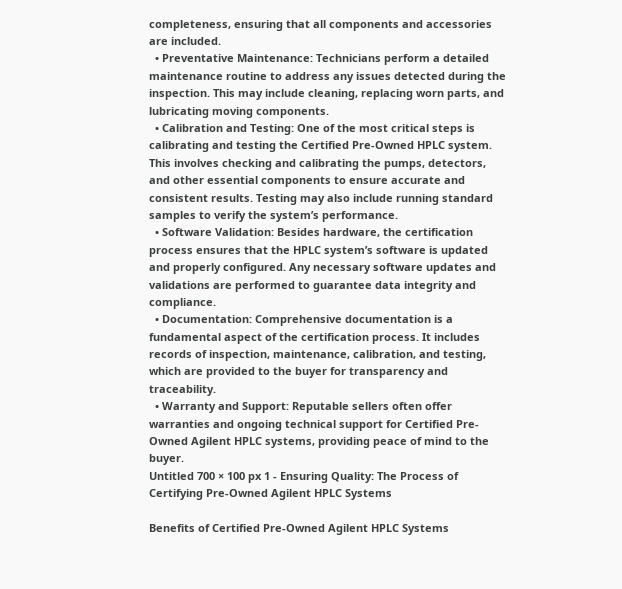completeness, ensuring that all components and accessories are included.
  • Preventative Maintenance: Technicians perform a detailed maintenance routine to address any issues detected during the inspection. This may include cleaning, replacing worn parts, and lubricating moving components.
  • Calibration and Testing: One of the most critical steps is calibrating and testing the Certified Pre-Owned HPLC system. This involves checking and calibrating the pumps, detectors, and other essential components to ensure accurate and consistent results. Testing may also include running standard samples to verify the system’s performance.
  • Software Validation: Besides hardware, the certification process ensures that the HPLC system’s software is updated and properly configured. Any necessary software updates and validations are performed to guarantee data integrity and compliance.
  • Documentation: Comprehensive documentation is a fundamental aspect of the certification process. It includes records of inspection, maintenance, calibration, and testing, which are provided to the buyer for transparency and traceability.
  • Warranty and Support: Reputable sellers often offer warranties and ongoing technical support for Certified Pre-Owned Agilent HPLC systems, providing peace of mind to the buyer.
Untitled 700 × 100 px 1 - Ensuring Quality: The Process of Certifying Pre-Owned Agilent HPLC Systems

Benefits of Certified Pre-Owned Agilent HPLC Systems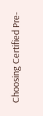Choosing Certified Pre-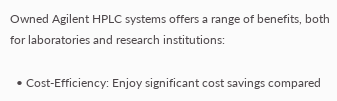Owned Agilent HPLC systems offers a range of benefits, both for laboratories and research institutions:

  • Cost-Efficiency: Enjoy significant cost savings compared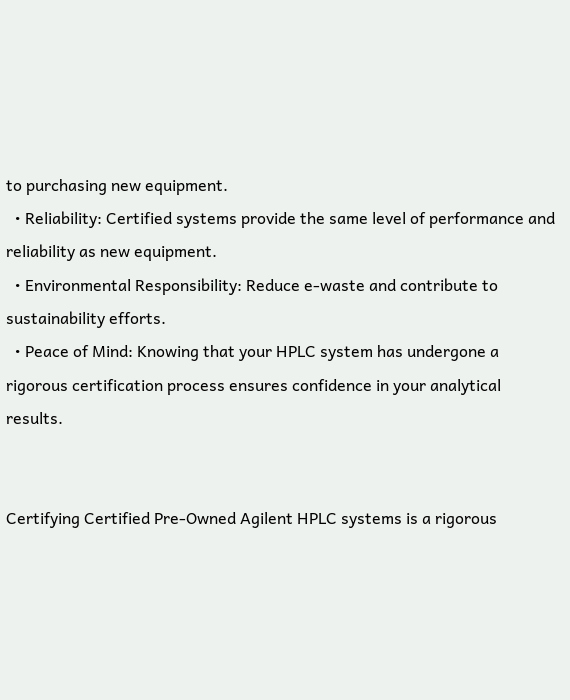to purchasing new equipment.
  • Reliability: Certified systems provide the same level of performance and reliability as new equipment.
  • Environmental Responsibility: Reduce e-waste and contribute to sustainability efforts.
  • Peace of Mind: Knowing that your HPLC system has undergone a rigorous certification process ensures confidence in your analytical results.


Certifying Certified Pre-Owned Agilent HPLC systems is a rigorous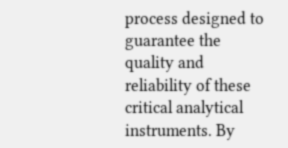process designed to guarantee the quality and reliability of these critical analytical instruments. By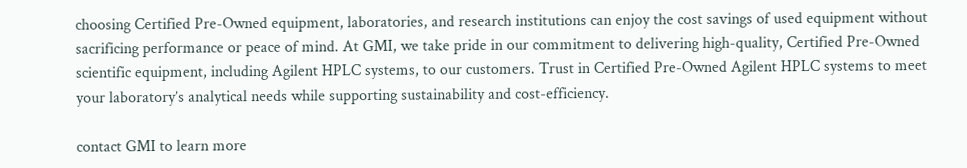choosing Certified Pre-Owned equipment, laboratories, and research institutions can enjoy the cost savings of used equipment without sacrificing performance or peace of mind. At GMI, we take pride in our commitment to delivering high-quality, Certified Pre-Owned scientific equipment, including Agilent HPLC systems, to our customers. Trust in Certified Pre-Owned Agilent HPLC systems to meet your laboratory’s analytical needs while supporting sustainability and cost-efficiency.

contact GMI to learn more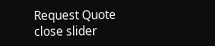Request Quote
close slider